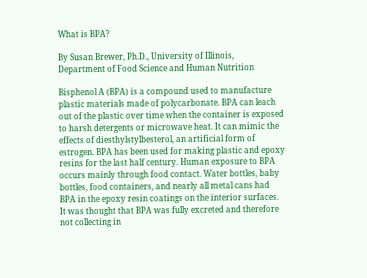What is BPA?

By Susan Brewer, Ph.D., University of Illinois,
Department of Food Science and Human Nutrition

Bisphenol A (BPA) is a compound used to manufacture plastic materials made of polycarbonate. BPA can leach out of the plastic over time when the container is exposed to harsh detergents or microwave heat. It can mimic the effects of diesthylstylbesterol, an artificial form of estrogen. BPA has been used for making plastic and epoxy resins for the last half century. Human exposure to BPA occurs mainly through food contact. Water bottles, baby bottles, food containers, and nearly all metal cans had BPA in the epoxy resin coatings on the interior surfaces. It was thought that BPA was fully excreted and therefore not collecting in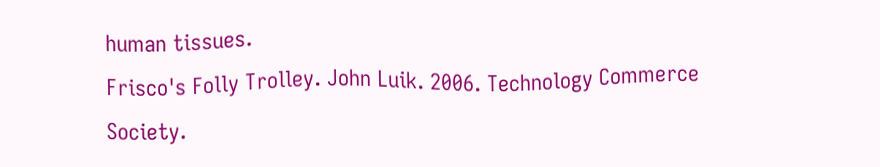human tissues.
Frisco's Folly Trolley. John Luik. 2006. Technology Commerce Society.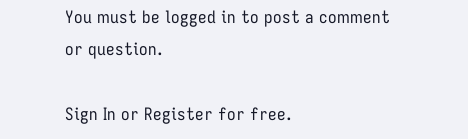You must be logged in to post a comment or question.

Sign In or Register for free.